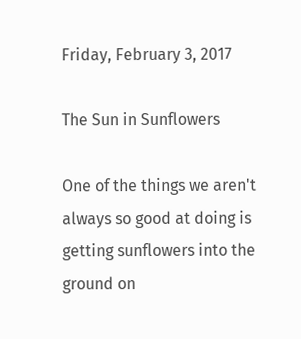Friday, February 3, 2017

The Sun in Sunflowers

One of the things we aren't always so good at doing is getting sunflowers into the ground on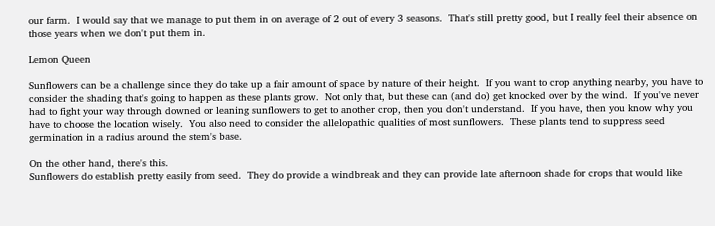our farm.  I would say that we manage to put them in on average of 2 out of every 3 seasons.  That's still pretty good, but I really feel their absence on those years when we don't put them in.

Lemon Queen

Sunflowers can be a challenge since they do take up a fair amount of space by nature of their height.  If you want to crop anything nearby, you have to consider the shading that's going to happen as these plants grow.  Not only that, but these can (and do) get knocked over by the wind.  If you've never had to fight your way through downed or leaning sunflowers to get to another crop, then you don't understand.  If you have, then you know why you have to choose the location wisely.  You also need to consider the allelopathic qualities of most sunflowers.  These plants tend to suppress seed germination in a radius around the stem's base.

On the other hand, there's this.
Sunflowers do establish pretty easily from seed.  They do provide a windbreak and they can provide late afternoon shade for crops that would like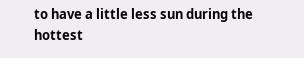to have a little less sun during the hottest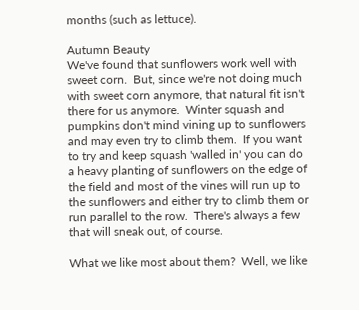months (such as lettuce).

Autumn Beauty
We've found that sunflowers work well with sweet corn.  But, since we're not doing much with sweet corn anymore, that natural fit isn't there for us anymore.  Winter squash and pumpkins don't mind vining up to sunflowers and may even try to climb them.  If you want to try and keep squash 'walled in' you can do a heavy planting of sunflowers on the edge of the field and most of the vines will run up to the sunflowers and either try to climb them or run parallel to the row.  There's always a few that will sneak out, of course.

What we like most about them?  Well, we like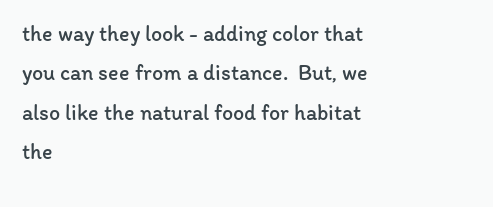the way they look - adding color that you can see from a distance.  But, we also like the natural food for habitat the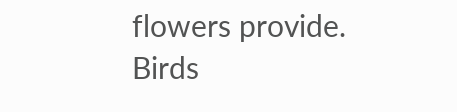flowers provide.  Birds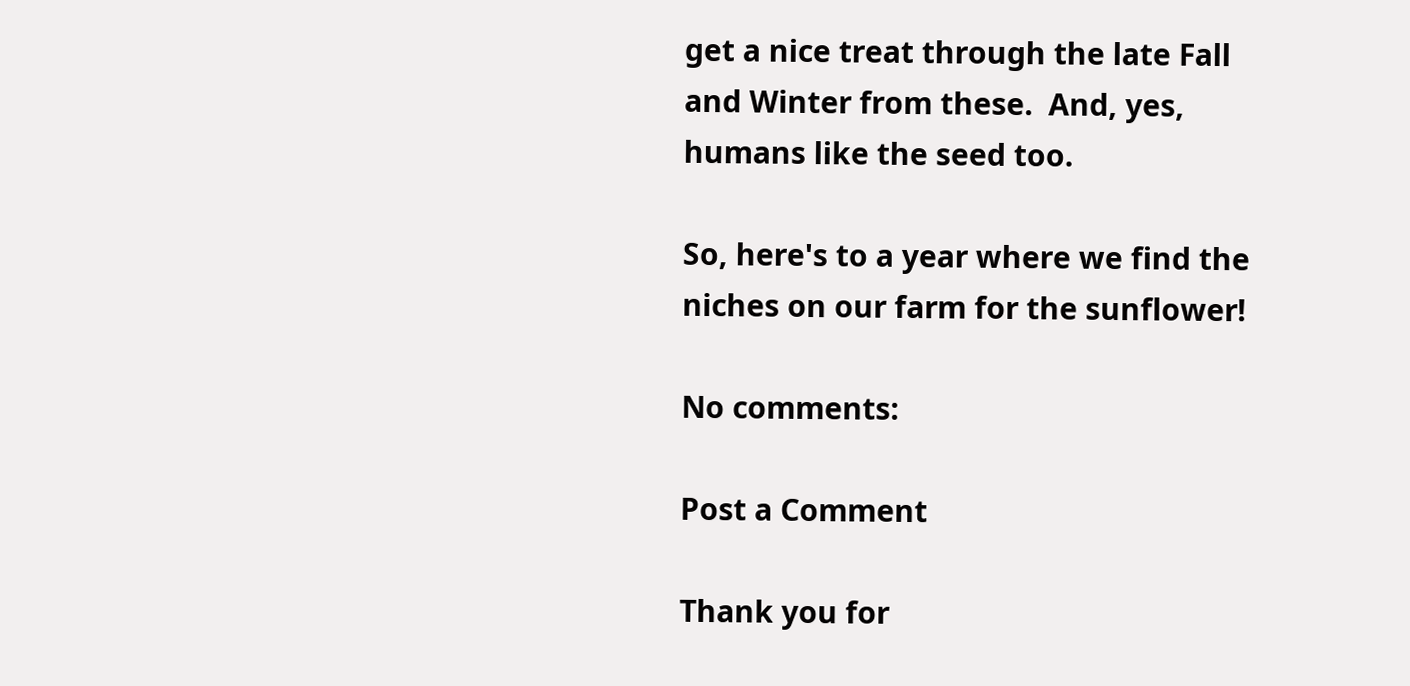get a nice treat through the late Fall and Winter from these.  And, yes, humans like the seed too.

So, here's to a year where we find the niches on our farm for the sunflower!

No comments:

Post a Comment

Thank you for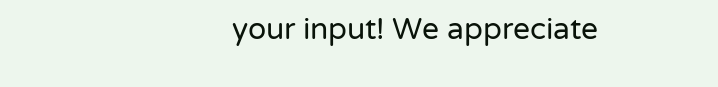your input! We appreciate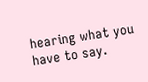hearing what you have to say.